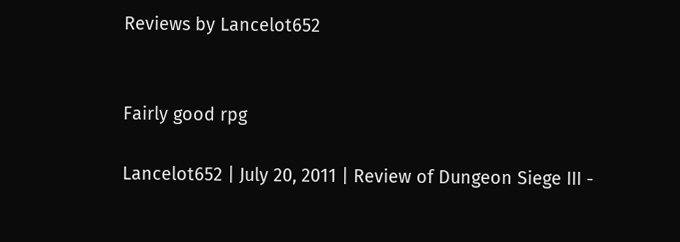Reviews by Lancelot652


Fairly good rpg

Lancelot652 | July 20, 2011 | Review of Dungeon Siege III -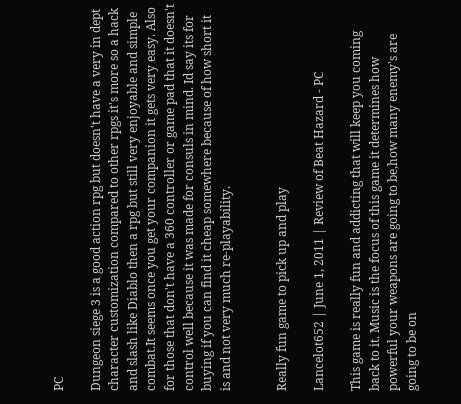PC

Dungeon siege 3 is a good action rpg but doesn't have a very in dept character customization compared to other rpgs it's more so a hack and slash like Diablo then a rpg but still very enjoyable and simple combat.It seems once you get your companion it gets very easy. Also for those that don't have a 360 controller or game pad that it doesn't control well because it was made for consuls in mind. Id say its for buying if you can find it cheap somewhere because of how short it is and not very much re-playability.


Really fun game to pick up and play

Lancelot652 | June 1, 2011 | Review of Beat Hazard - PC

This game is really fun and addicting that will keep you coming back to it. Music is the focus of this game it determines how powerful your weapons are going to be,how many enemy's are going to be on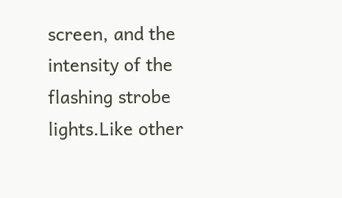screen, and the intensity of the flashing strobe lights.Like other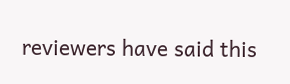reviewers have said this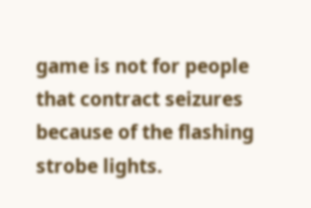game is not for people that contract seizures because of the flashing strobe lights.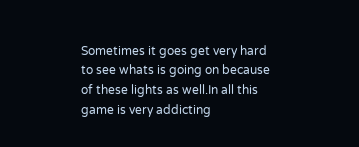Sometimes it goes get very hard to see whats is going on because of these lights as well.In all this game is very addicting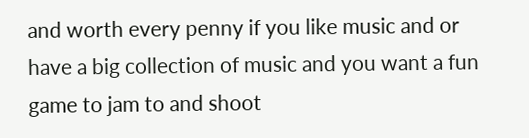and worth every penny if you like music and or have a big collection of music and you want a fun game to jam to and shoot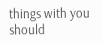things with you should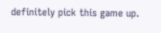definitely pick this game up.